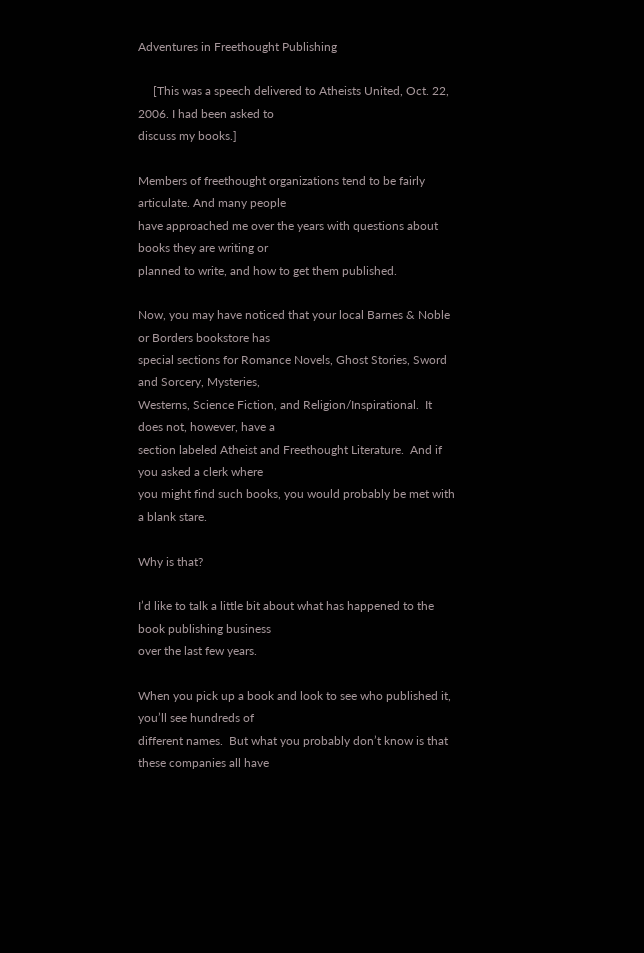Adventures in Freethought Publishing

     [This was a speech delivered to Atheists United, Oct. 22, 2006. I had been asked to
discuss my books.]

Members of freethought organizations tend to be fairly articulate. And many people
have approached me over the years with questions about books they are writing or
planned to write, and how to get them published.

Now, you may have noticed that your local Barnes & Noble or Borders bookstore has
special sections for Romance Novels, Ghost Stories, Sword and Sorcery, Mysteries,
Westerns, Science Fiction, and Religion/Inspirational.  It does not, however, have a
section labeled Atheist and Freethought Literature.  And if you asked a clerk where
you might find such books, you would probably be met with a blank stare.

Why is that?

I’d like to talk a little bit about what has happened to the book publishing business
over the last few years.

When you pick up a book and look to see who published it, you’ll see hundreds of
different names.  But what you probably don’t know is that these companies all have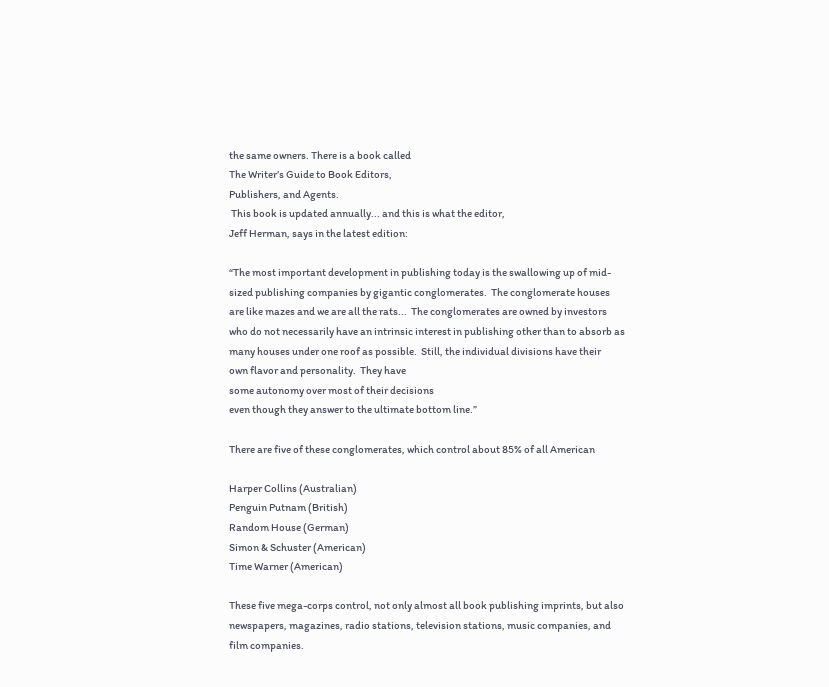the same owners. There is a book called
The Writer’s Guide to Book Editors,
Publishers, and Agents.
 This book is updated annually... and this is what the editor,
Jeff Herman, says in the latest edition:

“The most important development in publishing today is the swallowing up of mid-
sized publishing companies by gigantic conglomerates.  The conglomerate houses
are like mazes and we are all the rats...  The conglomerates are owned by investors
who do not necessarily have an intrinsic interest in publishing other than to absorb as
many houses under one roof as possible.  Still, the individual divisions have their
own flavor and personality.  They have
some autonomy over most of their decisions
even though they answer to the ultimate bottom line.”

There are five of these conglomerates, which control about 85% of all American

Harper Collins (Australian)
Penguin Putnam (British)
Random House (German)
Simon & Schuster (American)
Time Warner (American)

These five mega-corps control, not only almost all book publishing imprints, but also
newspapers, magazines, radio stations, television stations, music companies, and
film companies.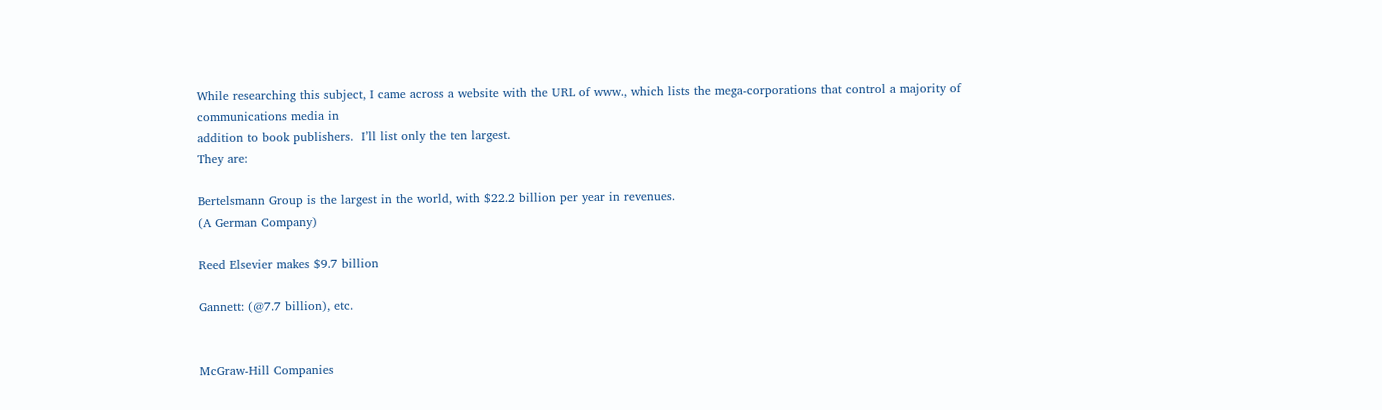While researching this subject, I came across a website with the URL of www., which lists the mega-corporations that control a majority of
communications media in
addition to book publishers.  I’ll list only the ten largest.
They are:

Bertelsmann Group is the largest in the world, with $22.2 billion per year in revenues.
(A German Company)

Reed Elsevier makes $9.7 billion

Gannett: (@7.7 billion), etc.


McGraw-Hill Companies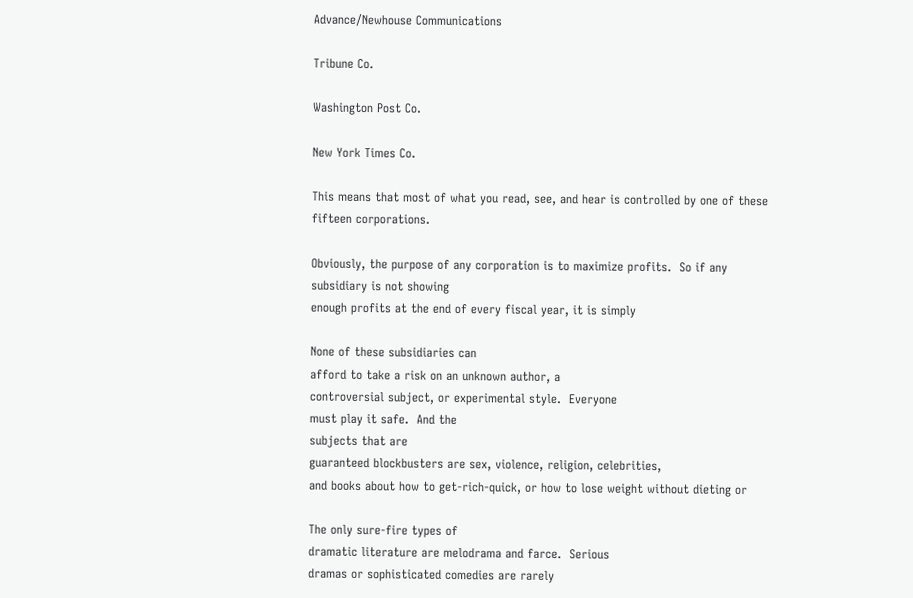Advance/Newhouse Communications

Tribune Co.

Washington Post Co.

New York Times Co.

This means that most of what you read, see, and hear is controlled by one of these
fifteen corporations.

Obviously, the purpose of any corporation is to maximize profits.  So if any
subsidiary is not showing
enough profits at the end of every fiscal year, it is simply

None of these subsidiaries can
afford to take a risk on an unknown author, a
controversial subject, or experimental style.  Everyone
must play it safe.  And the
subjects that are
guaranteed blockbusters are sex, violence, religion, celebrities,
and books about how to get-rich-quick, or how to lose weight without dieting or

The only sure-fire types of
dramatic literature are melodrama and farce.  Serious
dramas or sophisticated comedies are rarely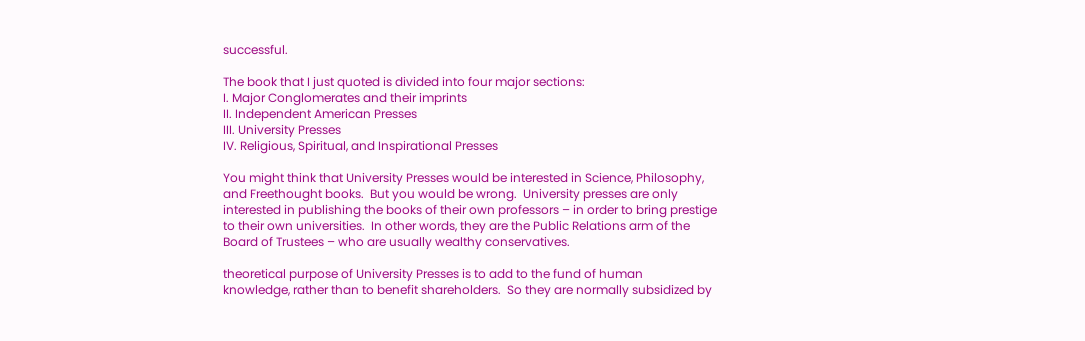successful.

The book that I just quoted is divided into four major sections:
I. Major Conglomerates and their imprints
II. Independent American Presses
III. University Presses
IV. Religious, Spiritual, and Inspirational Presses

You might think that University Presses would be interested in Science, Philosophy,
and Freethought books.  But you would be wrong.  University presses are only
interested in publishing the books of their own professors – in order to bring prestige
to their own universities.  In other words, they are the Public Relations arm of the
Board of Trustees – who are usually wealthy conservatives.

theoretical purpose of University Presses is to add to the fund of human
knowledge, rather than to benefit shareholders.  So they are normally subsidized by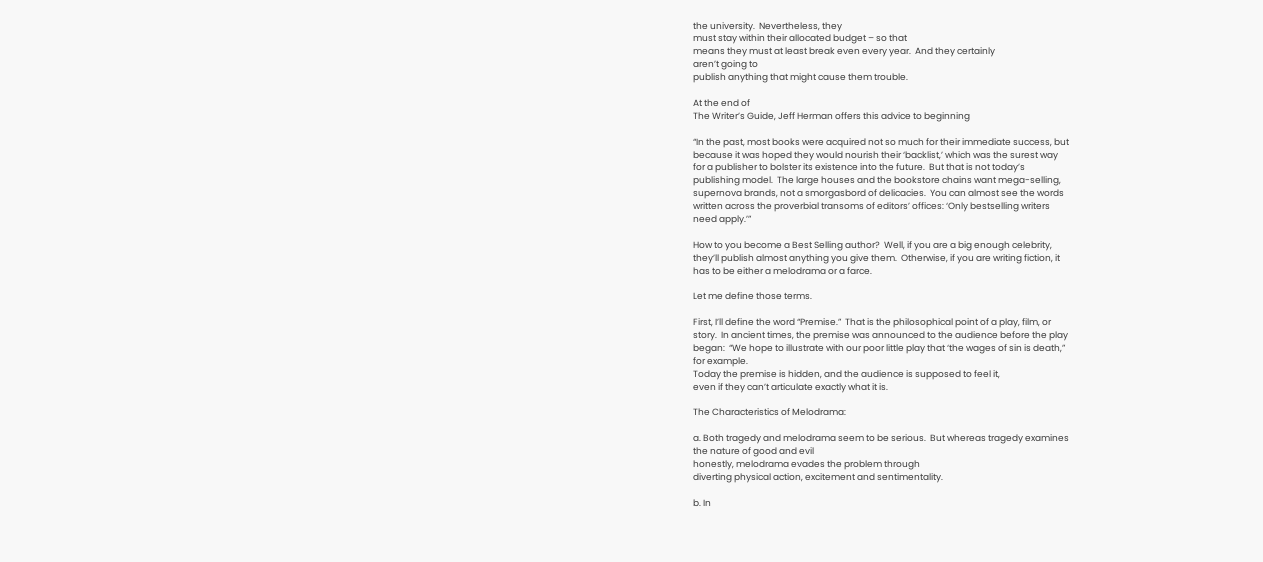the university.  Nevertheless, they
must stay within their allocated budget – so that
means they must at least break even every year.  And they certainly
aren’t going to
publish anything that might cause them trouble.

At the end of
The Writer’s Guide, Jeff Herman offers this advice to beginning

“In the past, most books were acquired not so much for their immediate success, but
because it was hoped they would nourish their ‘backlist,’ which was the surest way
for a publisher to bolster its existence into the future.  But that is not today’s
publishing model.  The large houses and the bookstore chains want mega-selling,
supernova brands, not a smorgasbord of delicacies.  You can almost see the words
written across the proverbial transoms of editors’ offices: ‘Only bestselling writers
need apply.’”

How to you become a Best Selling author?  Well, if you are a big enough celebrity,
they’ll publish almost anything you give them.  Otherwise, if you are writing fiction, it
has to be either a melodrama or a farce.

Let me define those terms.

First, I’ll define the word “Premise.”  That is the philosophical point of a play, film, or
story.  In ancient times, the premise was announced to the audience before the play
began:  “We hope to illustrate with our poor little play that ‘the wages of sin is death,”
for example.
Today the premise is hidden, and the audience is supposed to feel it,
even if they can’t articulate exactly what it is.

The Characteristics of Melodrama:

a. Both tragedy and melodrama seem to be serious.  But whereas tragedy examines
the nature of good and evil
honestly, melodrama evades the problem through
diverting physical action, excitement and sentimentality.

b. In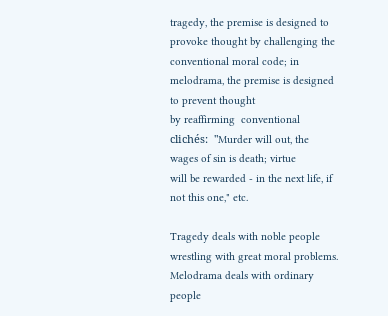tragedy, the premise is designed to provoke thought by challenging the
conventional moral code; in
melodrama, the premise is designed to prevent thought
by reaffirming  conventional clichés:  "Murder will out, the wages of sin is death; virtue
will be rewarded - in the next life, if not this one," etc.

Tragedy deals with noble people wrestling with great moral problems.
Melodrama deals with ordinary people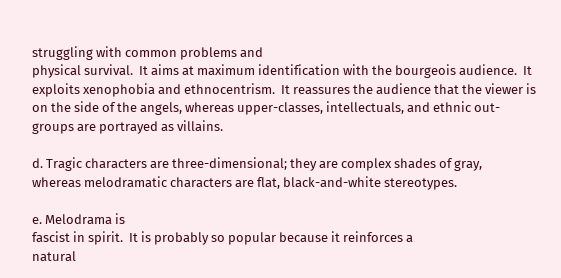struggling with common problems and
physical survival.  It aims at maximum identification with the bourgeois audience.  It
exploits xenophobia and ethnocentrism.  It reassures the audience that the viewer is
on the side of the angels, whereas upper-classes, intellectuals, and ethnic out-
groups are portrayed as villains.

d. Tragic characters are three-dimensional; they are complex shades of gray,
whereas melodramatic characters are flat, black-and-white stereotypes.

e. Melodrama is
fascist in spirit.  It is probably so popular because it reinforces a
natural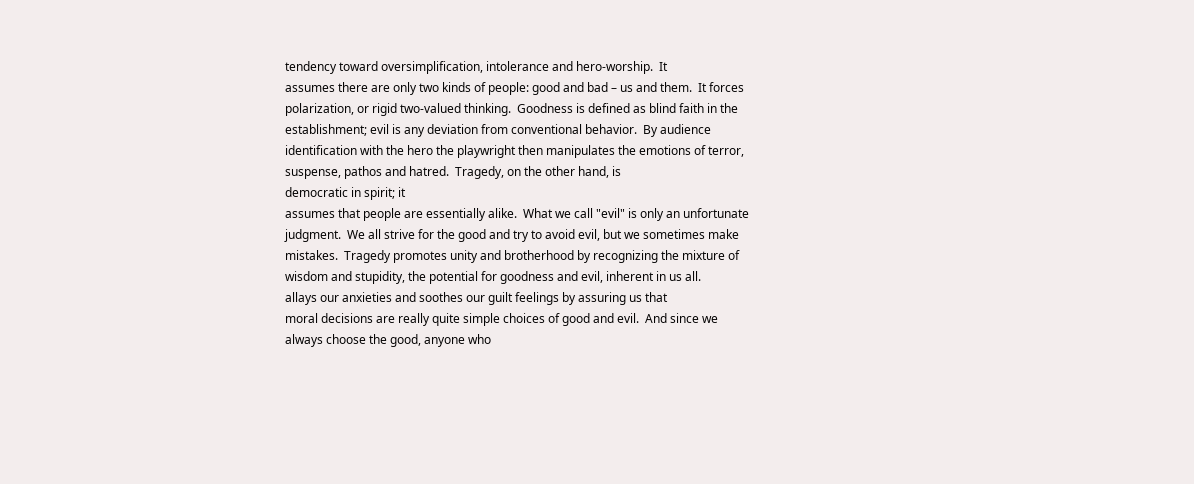tendency toward oversimplification, intolerance and hero-worship.  It
assumes there are only two kinds of people: good and bad – us and them.  It forces
polarization, or rigid two-valued thinking.  Goodness is defined as blind faith in the
establishment; evil is any deviation from conventional behavior.  By audience
identification with the hero the playwright then manipulates the emotions of terror,
suspense, pathos and hatred.  Tragedy, on the other hand, is
democratic in spirit; it
assumes that people are essentially alike.  What we call "evil" is only an unfortunate
judgment.  We all strive for the good and try to avoid evil, but we sometimes make
mistakes.  Tragedy promotes unity and brotherhood by recognizing the mixture of
wisdom and stupidity, the potential for goodness and evil, inherent in us all.
allays our anxieties and soothes our guilt feelings by assuring us that
moral decisions are really quite simple choices of good and evil.  And since we
always choose the good, anyone who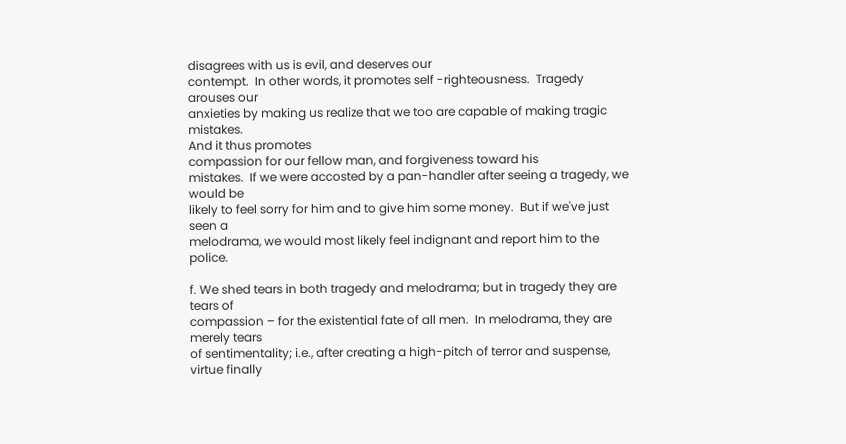disagrees with us is evil, and deserves our
contempt.  In other words, it promotes self -righteousness.  Tragedy
arouses our
anxieties by making us realize that we too are capable of making tragic mistakes.
And it thus promotes
compassion for our fellow man, and forgiveness toward his
mistakes.  If we were accosted by a pan-handler after seeing a tragedy, we would be
likely to feel sorry for him and to give him some money.  But if we've just seen a
melodrama, we would most likely feel indignant and report him to the police.

f. We shed tears in both tragedy and melodrama; but in tragedy they are tears of
compassion – for the existential fate of all men.  In melodrama, they are merely tears
of sentimentality; i.e., after creating a high-pitch of terror and suspense, virtue finally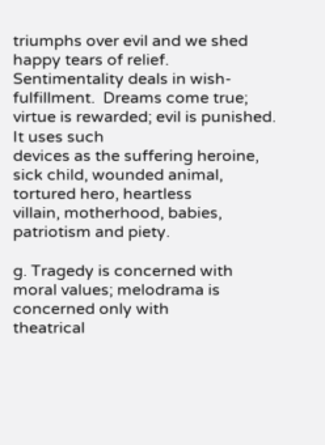triumphs over evil and we shed happy tears of relief.  Sentimentality deals in wish-
fulfillment.  Dreams come true; virtue is rewarded; evil is punished.  It uses such
devices as the suffering heroine, sick child, wounded animal, tortured hero, heartless
villain, motherhood, babies, patriotism and piety.

g. Tragedy is concerned with
moral values; melodrama is concerned only with
theatrical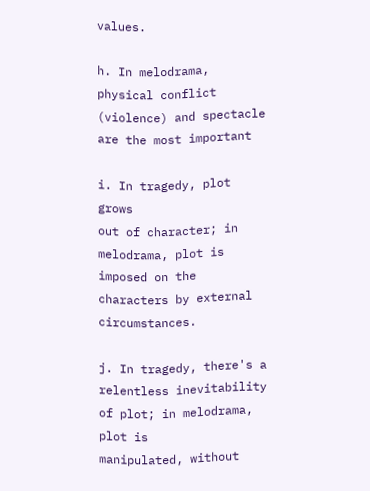values.

h. In melodrama, physical conflict (violence) and spectacle are the most important

i. In tragedy, plot grows
out of character; in melodrama, plot is imposed on the
characters by external circumstances.

j. In tragedy, there's a relentless inevitability of plot; in melodrama, plot is
manipulated, without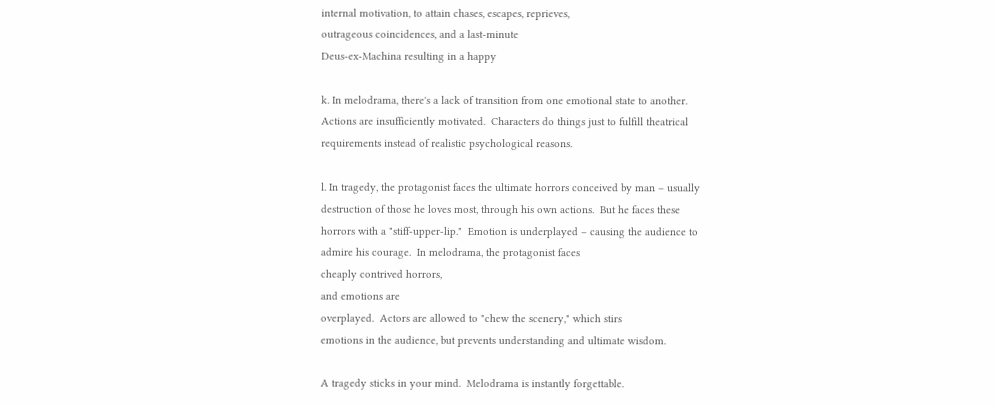internal motivation, to attain chases, escapes, reprieves,
outrageous coincidences, and a last-minute
Deus-ex-Machina resulting in a happy

k. In melodrama, there's a lack of transition from one emotional state to another.
Actions are insufficiently motivated.  Characters do things just to fulfill theatrical
requirements instead of realistic psychological reasons.

l. In tragedy, the protagonist faces the ultimate horrors conceived by man – usually
destruction of those he loves most, through his own actions.  But he faces these
horrors with a "stiff-upper-lip."  Emotion is underplayed – causing the audience to
admire his courage.  In melodrama, the protagonist faces
cheaply contrived horrors,
and emotions are
overplayed.  Actors are allowed to "chew the scenery," which stirs
emotions in the audience, but prevents understanding and ultimate wisdom.

A tragedy sticks in your mind.  Melodrama is instantly forgettable.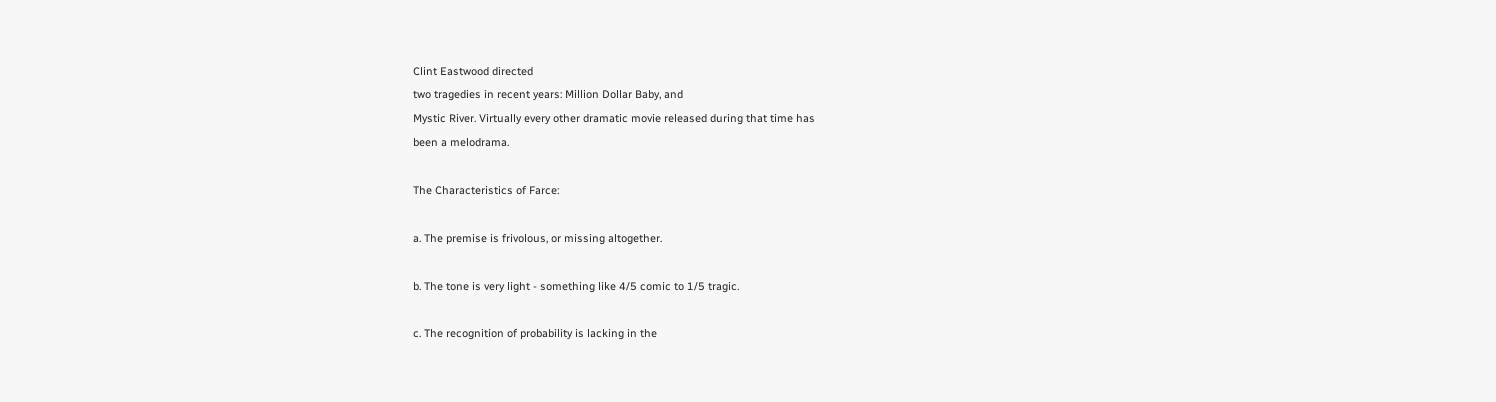Clint Eastwood directed
two tragedies in recent years: Million Dollar Baby, and
Mystic River. Virtually every other dramatic movie released during that time has
been a melodrama.

The Characteristics of Farce:

a. The premise is frivolous, or missing altogether.

b. The tone is very light - something like 4/5 comic to 1/5 tragic.

c. The recognition of probability is lacking in the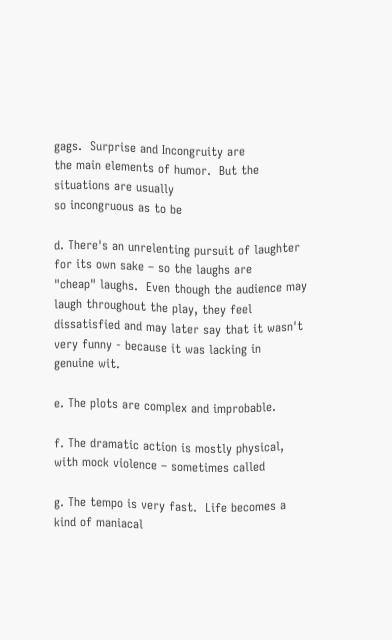gags.  Surprise and Incongruity are
the main elements of humor.  But the situations are usually
so incongruous as to be

d. There's an unrelenting pursuit of laughter for its own sake – so the laughs are
"cheap" laughs.  Even though the audience may laugh throughout the play, they feel
dissatisfied and may later say that it wasn't very funny - because it was lacking in
genuine wit.

e. The plots are complex and improbable.

f. The dramatic action is mostly physical, with mock violence – sometimes called

g. The tempo is very fast.  Life becomes a kind of maniacal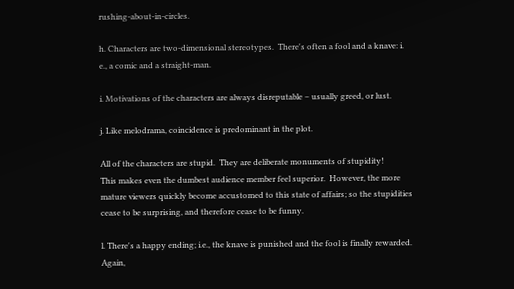rushing-about-in-circles.

h. Characters are two-dimensional stereotypes.  There's often a fool and a knave: i.
e., a comic and a straight-man.

i. Motivations of the characters are always disreputable – usually greed, or lust.

j. Like melodrama, coincidence is predominant in the plot.

All of the characters are stupid.  They are deliberate monuments of stupidity!
This makes even the dumbest audience member feel superior.  However, the more
mature viewers quickly become accustomed to this state of affairs; so the stupidities
cease to be surprising, and therefore cease to be funny.

l. There's a happy ending; i.e., the knave is punished and the fool is finally rewarded.
Again,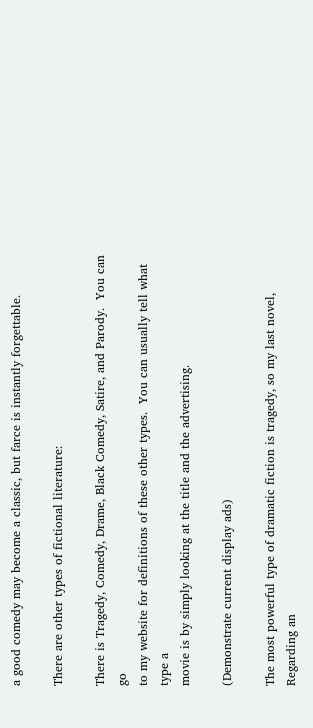a good comedy may become a classic, but farce is instantly forgettable.

There are other types of fictional literature:

There is Tragedy, Comedy, Drame, Black Comedy, Satire, and Parody.  You can go
to my website for definitions of these other types.  You can usually tell what type a
movie is by simply looking at the title and the advertising.

(Demonstrate current display ads)

The most powerful type of dramatic fiction is tragedy, so my last novel,
Regarding an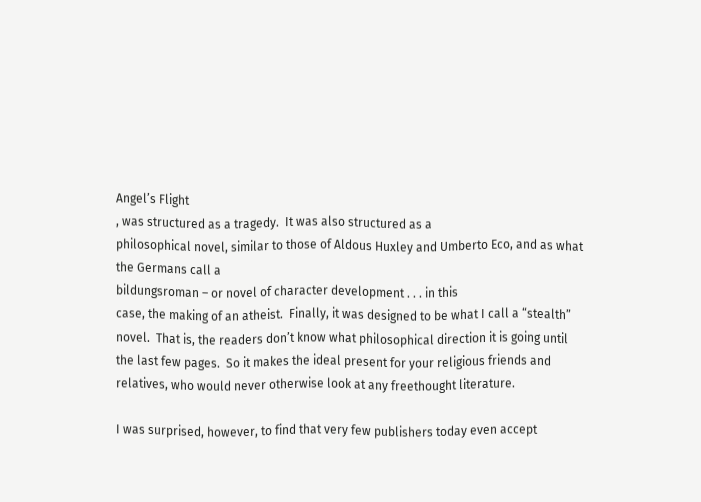Angel’s Flight
, was structured as a tragedy.  It was also structured as a
philosophical novel, similar to those of Aldous Huxley and Umberto Eco, and as what
the Germans call a
bildungsroman – or novel of character development . . . in this
case, the making of an atheist.  Finally, it was designed to be what I call a “stealth”
novel.  That is, the readers don’t know what philosophical direction it is going until
the last few pages.  So it makes the ideal present for your religious friends and
relatives, who would never otherwise look at any freethought literature.

I was surprised, however, to find that very few publishers today even accept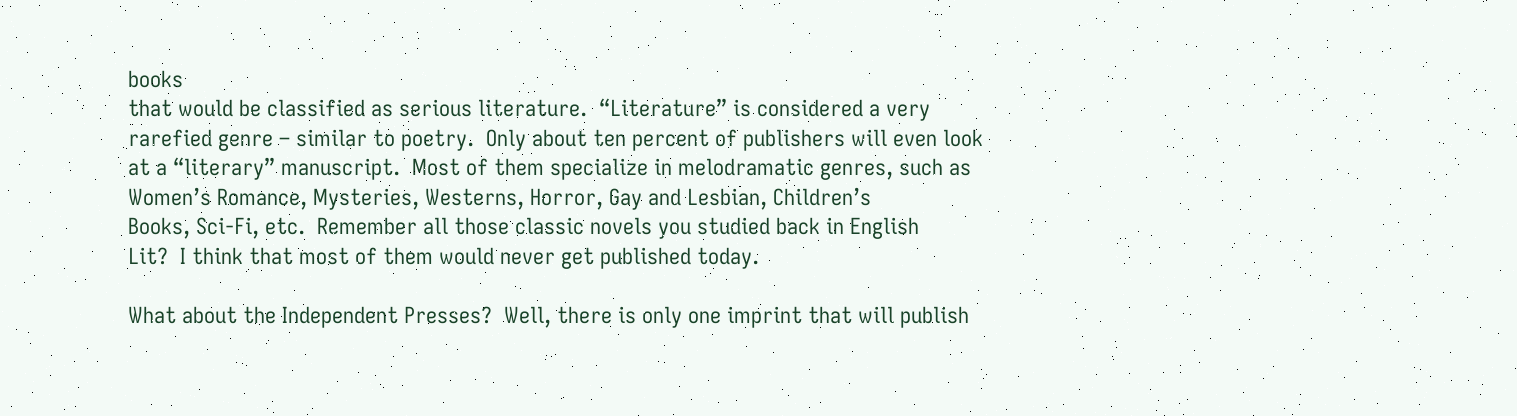books
that would be classified as serious literature.  “Literature” is considered a very
rarefied genre – similar to poetry.  Only about ten percent of publishers will even look
at a “literary” manuscript.  Most of them specialize in melodramatic genres, such as
Women’s Romance, Mysteries, Westerns, Horror, Gay and Lesbian, Children’s
Books, Sci-Fi, etc.  Remember all those classic novels you studied back in English
Lit?  I think that most of them would never get published today.

What about the Independent Presses?  Well, there is only one imprint that will publish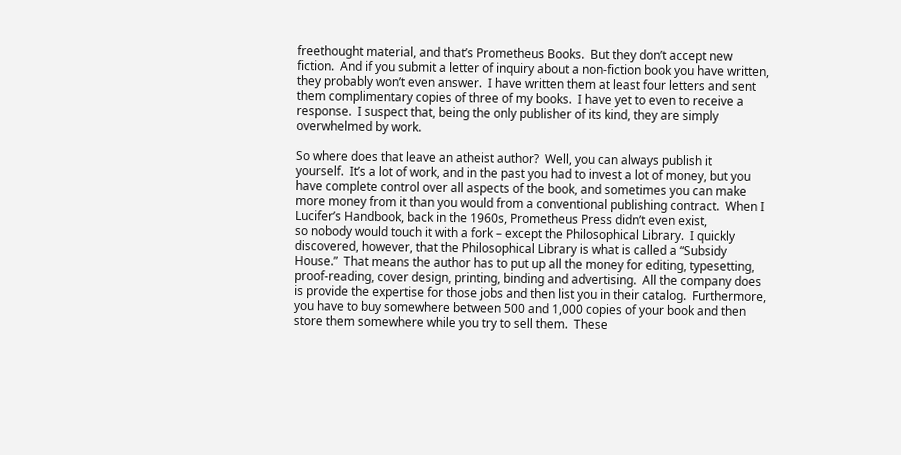freethought material, and that’s Prometheus Books.  But they don’t accept new
fiction.  And if you submit a letter of inquiry about a non-fiction book you have written,
they probably won’t even answer.  I have written them at least four letters and sent
them complimentary copies of three of my books.  I have yet to even to receive a
response.  I suspect that, being the only publisher of its kind, they are simply
overwhelmed by work.

So where does that leave an atheist author?  Well, you can always publish it
yourself.  It’s a lot of work, and in the past you had to invest a lot of money, but you
have complete control over all aspects of the book, and sometimes you can make
more money from it than you would from a conventional publishing contract.  When I
Lucifer’s Handbook, back in the 1960s, Prometheus Press didn’t even exist,
so nobody would touch it with a fork – except the Philosophical Library.  I quickly
discovered, however, that the Philosophical Library is what is called a “Subsidy
House.”  That means the author has to put up all the money for editing, typesetting,
proof-reading, cover design, printing, binding and advertising.  All the company does
is provide the expertise for those jobs and then list you in their catalog.  Furthermore,
you have to buy somewhere between 500 and 1,000 copies of your book and then
store them somewhere while you try to sell them.  These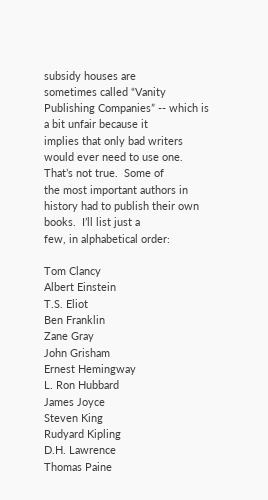subsidy houses are
sometimes called “Vanity Publishing Companies” -- which is a bit unfair because it
implies that only bad writers would ever need to use one.  That’s not true.  Some of
the most important authors in history had to publish their own books.  I’ll list just a
few, in alphabetical order:

Tom Clancy
Albert Einstein
T.S. Eliot
Ben Franklin
Zane Gray
John Grisham
Ernest Hemingway
L. Ron Hubbard
James Joyce
Steven King
Rudyard Kipling
D.H. Lawrence
Thomas Paine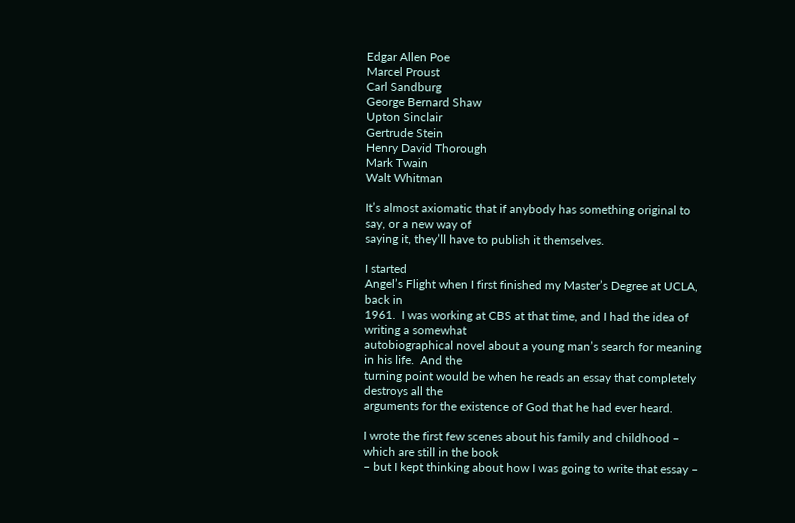Edgar Allen Poe
Marcel Proust
Carl Sandburg
George Bernard Shaw
Upton Sinclair
Gertrude Stein
Henry David Thorough
Mark Twain
Walt Whitman

It’s almost axiomatic that if anybody has something original to say, or a new way of
saying it, they’ll have to publish it themselves.

I started
Angel’s Flight when I first finished my Master’s Degree at UCLA, back in
1961.  I was working at CBS at that time, and I had the idea of writing a somewhat
autobiographical novel about a young man’s search for meaning in his life.  And the
turning point would be when he reads an essay that completely destroys all the
arguments for the existence of God that he had ever heard.

I wrote the first few scenes about his family and childhood – which are still in the book
– but I kept thinking about how I was going to write that essay –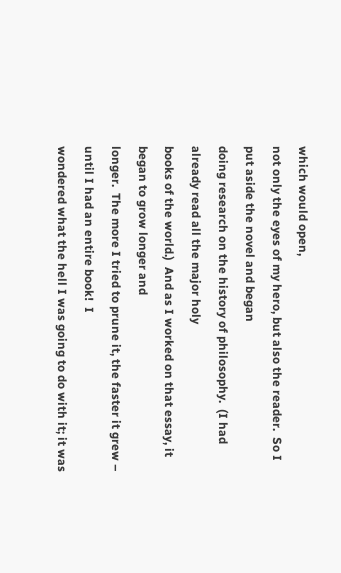which would open,
not only the eyes of my hero, but also the reader.  So I put aside the novel and began
doing research on the history of philosophy.  (I had already read all the major holy
books of the world.)  And as I worked on that essay, it began to grow longer and
longer.  The more I tried to prune it, the faster it grew – until I had an entire book!  I
wondered what the hell I was going to do with it; it was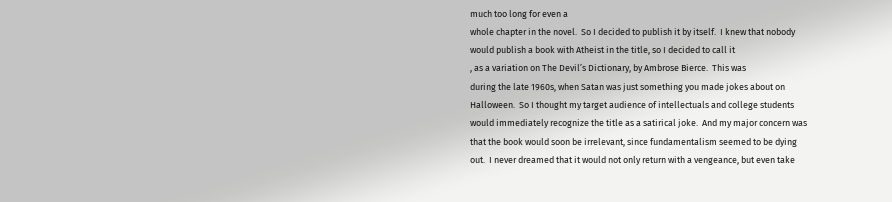much too long for even a
whole chapter in the novel.  So I decided to publish it by itself.  I knew that nobody
would publish a book with Atheist in the title, so I decided to call it
, as a variation on The Devil’s Dictionary, by Ambrose Bierce.  This was
during the late 1960s, when Satan was just something you made jokes about on
Halloween.  So I thought my target audience of intellectuals and college students
would immediately recognize the title as a satirical joke.  And my major concern was
that the book would soon be irrelevant, since fundamentalism seemed to be dying
out.  I never dreamed that it would not only return with a vengeance, but even take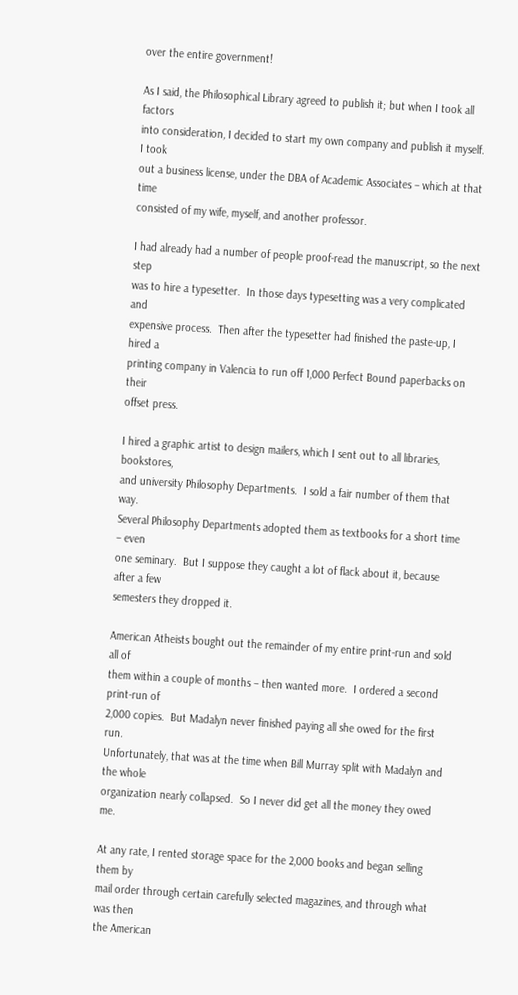over the entire government!

As I said, the Philosophical Library agreed to publish it; but when I took all factors
into consideration, I decided to start my own company and publish it myself.  I took
out a business license, under the DBA of Academic Associates – which at that time
consisted of my wife, myself, and another professor.

I had already had a number of people proof-read the manuscript, so the next step
was to hire a typesetter.  In those days typesetting was a very complicated and
expensive process.  Then after the typesetter had finished the paste-up, I hired a
printing company in Valencia to run off 1,000 Perfect Bound paperbacks on their
offset press.

I hired a graphic artist to design mailers, which I sent out to all libraries, bookstores,
and university Philosophy Departments.  I sold a fair number of them that way.
Several Philosophy Departments adopted them as textbooks for a short time – even
one seminary.  But I suppose they caught a lot of flack about it, because after a few
semesters they dropped it.

American Atheists bought out the remainder of my entire print-run and sold all of
them within a couple of months – then wanted more.  I ordered a second print-run of
2,000 copies.  But Madalyn never finished paying all she owed for the first run.
Unfortunately, that was at the time when Bill Murray split with Madalyn and the whole
organization nearly collapsed.  So I never did get all the money they owed me.

At any rate, I rented storage space for the 2,000 books and began selling them by
mail order through certain carefully selected magazines, and through what was then
the American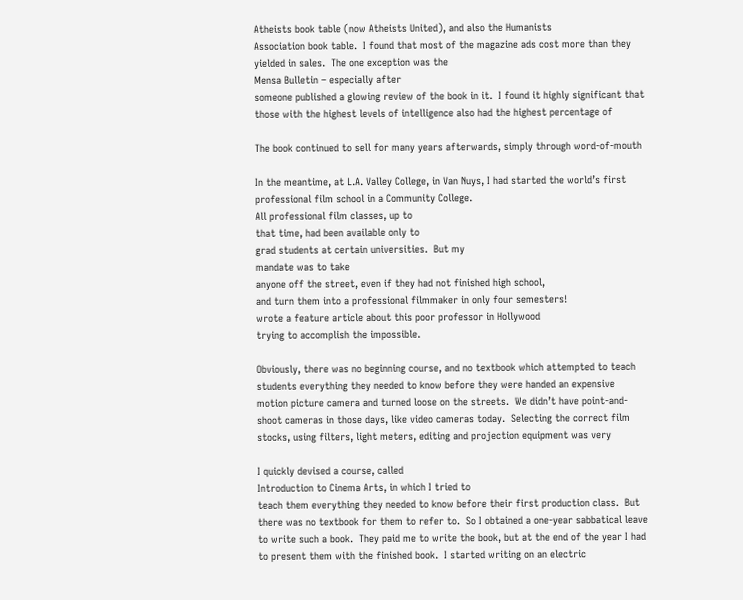Atheists book table (now Atheists United), and also the Humanists
Association book table.  I found that most of the magazine ads cost more than they
yielded in sales.  The one exception was the
Mensa Bulletin – especially after
someone published a glowing review of the book in it.  I found it highly significant that
those with the highest levels of intelligence also had the highest percentage of

The book continued to sell for many years afterwards, simply through word-of-mouth

In the meantime, at L.A. Valley College, in Van Nuys, I had started the world’s first
professional film school in a Community College.
All professional film classes, up to
that time, had been available only to
grad students at certain universities.  But my
mandate was to take
anyone off the street, even if they had not finished high school,
and turn them into a professional filmmaker in only four semesters!
wrote a feature article about this poor professor in Hollywood
trying to accomplish the impossible.

Obviously, there was no beginning course, and no textbook which attempted to teach
students everything they needed to know before they were handed an expensive
motion picture camera and turned loose on the streets.  We didn’t have point-and-
shoot cameras in those days, like video cameras today.  Selecting the correct film
stocks, using filters, light meters, editing and projection equipment was very

I quickly devised a course, called
Introduction to Cinema Arts, in which I tried to
teach them everything they needed to know before their first production class.  But
there was no textbook for them to refer to.  So I obtained a one-year sabbatical leave
to write such a book.  They paid me to write the book, but at the end of the year I had
to present them with the finished book.  I started writing on an electric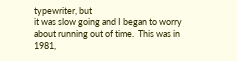typewriter, but
it was slow going and I began to worry about running out of time.  This was in 1981,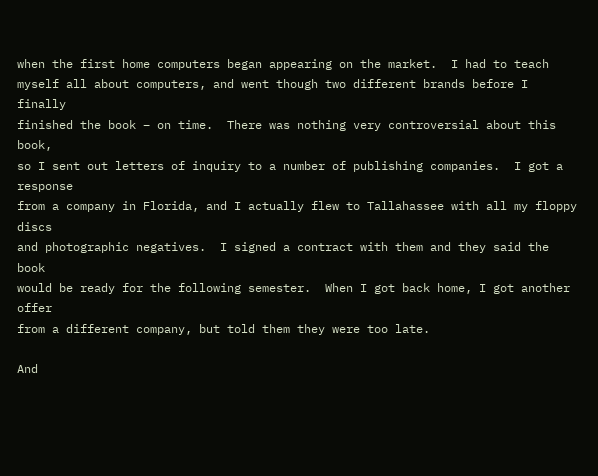when the first home computers began appearing on the market.  I had to teach
myself all about computers, and went though two different brands before I finally
finished the book – on time.  There was nothing very controversial about this book,
so I sent out letters of inquiry to a number of publishing companies.  I got a response
from a company in Florida, and I actually flew to Tallahassee with all my floppy discs
and photographic negatives.  I signed a contract with them and they said the book
would be ready for the following semester.  When I got back home, I got another offer
from a different company, but told them they were too late.

And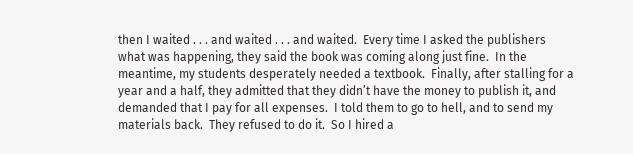then I waited . . . and waited . . . and waited.  Every time I asked the publishers
what was happening, they said the book was coming along just fine.  In the
meantime, my students desperately needed a textbook.  Finally, after stalling for a
year and a half, they admitted that they didn’t have the money to publish it, and
demanded that I pay for all expenses.  I told them to go to hell, and to send my
materials back.  They refused to do it.  So I hired a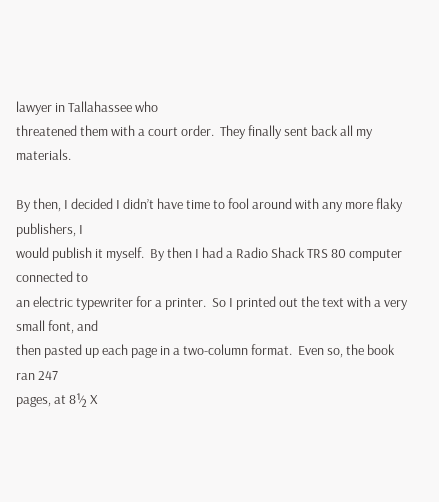lawyer in Tallahassee who
threatened them with a court order.  They finally sent back all my materials.

By then, I decided I didn’t have time to fool around with any more flaky publishers, I
would publish it myself.  By then I had a Radio Shack TRS 80 computer connected to
an electric typewriter for a printer.  So I printed out the text with a very small font, and
then pasted up each page in a two-column format.  Even so, the book ran 247
pages, at 8½ X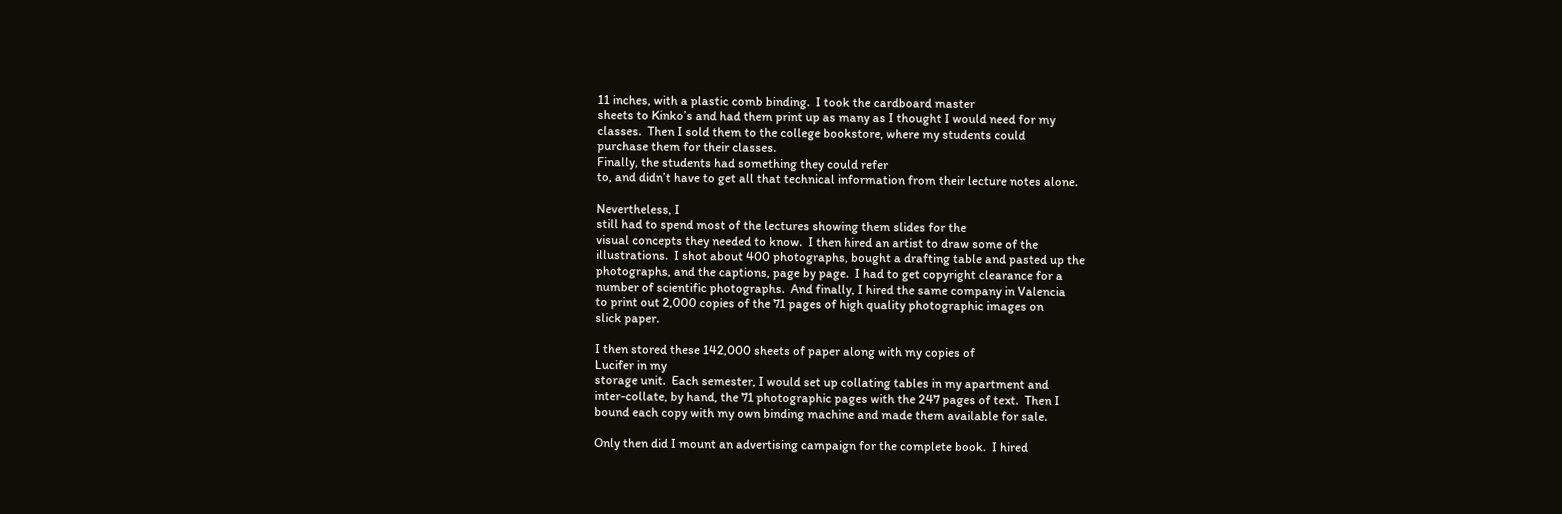11 inches, with a plastic comb binding.  I took the cardboard master
sheets to Kinko’s and had them print up as many as I thought I would need for my
classes.  Then I sold them to the college bookstore, where my students could
purchase them for their classes.
Finally, the students had something they could refer
to, and didn’t have to get all that technical information from their lecture notes alone.

Nevertheless, I
still had to spend most of the lectures showing them slides for the
visual concepts they needed to know.  I then hired an artist to draw some of the
illustrations.  I shot about 400 photographs, bought a drafting table and pasted up the
photographs, and the captions, page by page.  I had to get copyright clearance for a
number of scientific photographs.  And finally, I hired the same company in Valencia
to print out 2,000 copies of the 71 pages of high quality photographic images on
slick paper.

I then stored these 142,000 sheets of paper along with my copies of
Lucifer in my
storage unit.  Each semester, I would set up collating tables in my apartment and
inter-collate, by hand, the 71 photographic pages with the 247 pages of text.  Then I
bound each copy with my own binding machine and made them available for sale.

Only then did I mount an advertising campaign for the complete book.  I hired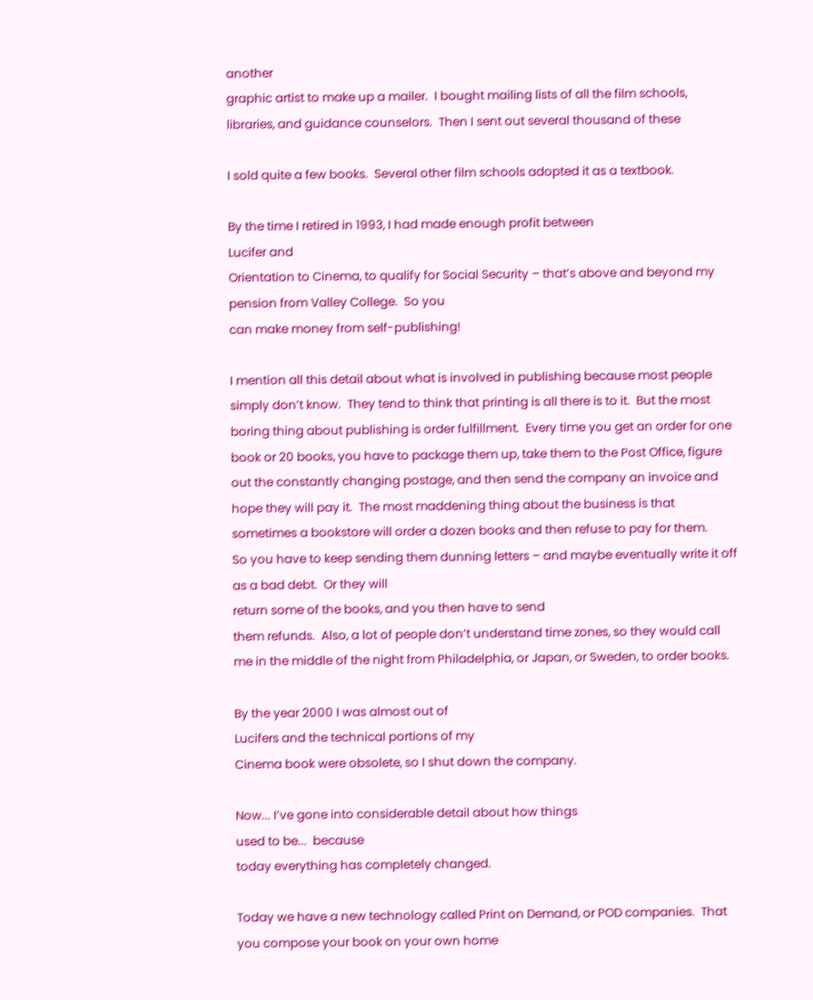another
graphic artist to make up a mailer.  I bought mailing lists of all the film schools,
libraries, and guidance counselors.  Then I sent out several thousand of these

I sold quite a few books.  Several other film schools adopted it as a textbook.

By the time I retired in 1993, I had made enough profit between
Lucifer and
Orientation to Cinema, to qualify for Social Security – that’s above and beyond my
pension from Valley College.  So you
can make money from self-publishing!

I mention all this detail about what is involved in publishing because most people
simply don’t know.  They tend to think that printing is all there is to it.  But the most
boring thing about publishing is order fulfillment.  Every time you get an order for one
book or 20 books, you have to package them up, take them to the Post Office, figure
out the constantly changing postage, and then send the company an invoice and
hope they will pay it.  The most maddening thing about the business is that
sometimes a bookstore will order a dozen books and then refuse to pay for them.
So you have to keep sending them dunning letters – and maybe eventually write it off
as a bad debt.  Or they will
return some of the books, and you then have to send
them refunds.  Also, a lot of people don’t understand time zones, so they would call
me in the middle of the night from Philadelphia, or Japan, or Sweden, to order books.

By the year 2000 I was almost out of
Lucifers and the technical portions of my
Cinema book were obsolete, so I shut down the company.

Now... I’ve gone into considerable detail about how things
used to be...  because
today everything has completely changed.

Today we have a new technology called Print on Demand, or POD companies.  That
you compose your book on your own home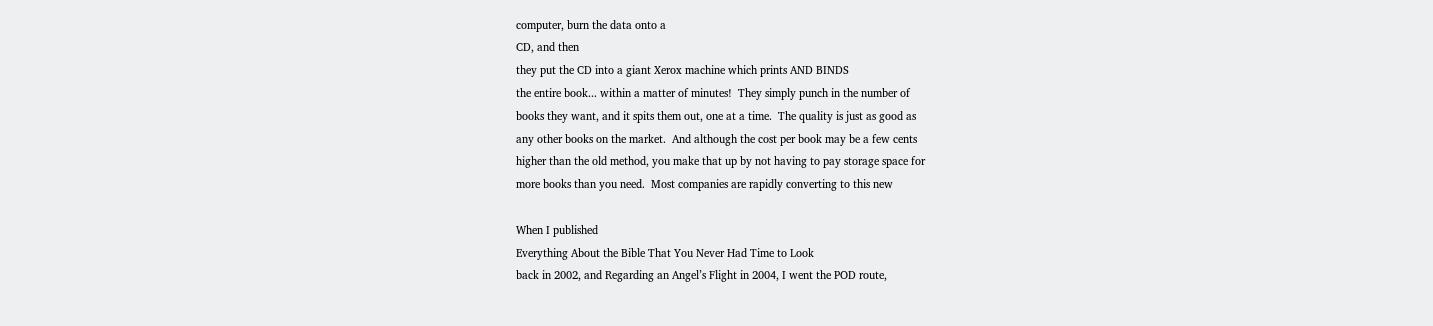computer, burn the data onto a
CD, and then
they put the CD into a giant Xerox machine which prints AND BINDS
the entire book... within a matter of minutes!  They simply punch in the number of
books they want, and it spits them out, one at a time.  The quality is just as good as
any other books on the market.  And although the cost per book may be a few cents
higher than the old method, you make that up by not having to pay storage space for
more books than you need.  Most companies are rapidly converting to this new

When I published
Everything About the Bible That You Never Had Time to Look
back in 2002, and Regarding an Angel’s Flight in 2004, I went the POD route,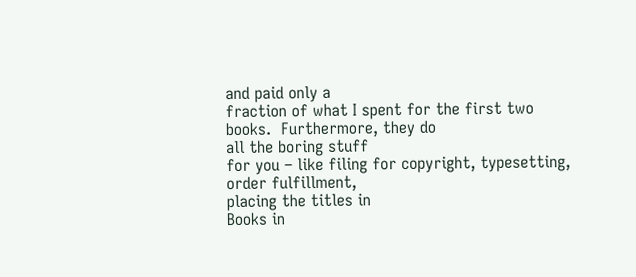and paid only a
fraction of what I spent for the first two books.  Furthermore, they do
all the boring stuff
for you – like filing for copyright, typesetting, order fulfillment,
placing the titles in
Books in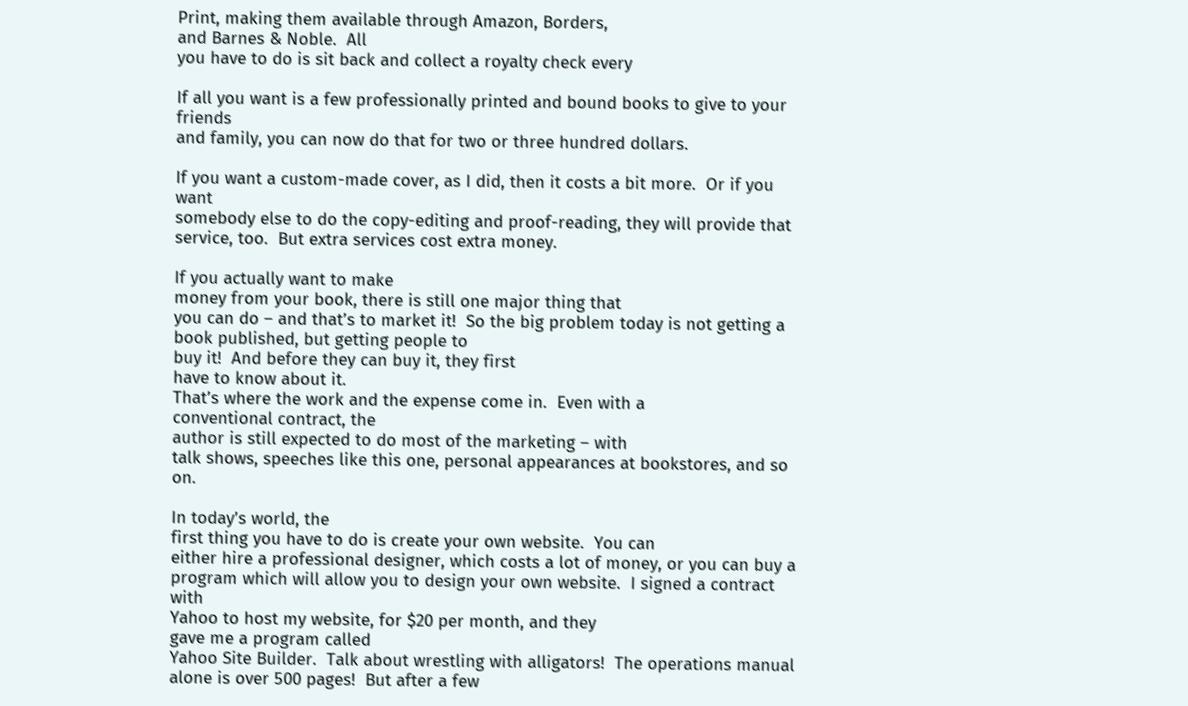Print, making them available through Amazon, Borders,
and Barnes & Noble.  All
you have to do is sit back and collect a royalty check every

If all you want is a few professionally printed and bound books to give to your friends
and family, you can now do that for two or three hundred dollars.

If you want a custom-made cover, as I did, then it costs a bit more.  Or if you want
somebody else to do the copy-editing and proof-reading, they will provide that
service, too.  But extra services cost extra money.

If you actually want to make
money from your book, there is still one major thing that
you can do – and that’s to market it!  So the big problem today is not getting a
book published, but getting people to
buy it!  And before they can buy it, they first
have to know about it.
That’s where the work and the expense come in.  Even with a
conventional contract, the
author is still expected to do most of the marketing – with
talk shows, speeches like this one, personal appearances at bookstores, and so on.

In today’s world, the
first thing you have to do is create your own website.  You can
either hire a professional designer, which costs a lot of money, or you can buy a
program which will allow you to design your own website.  I signed a contract with
Yahoo to host my website, for $20 per month, and they
gave me a program called
Yahoo Site Builder.  Talk about wrestling with alligators!  The operations manual
alone is over 500 pages!  But after a few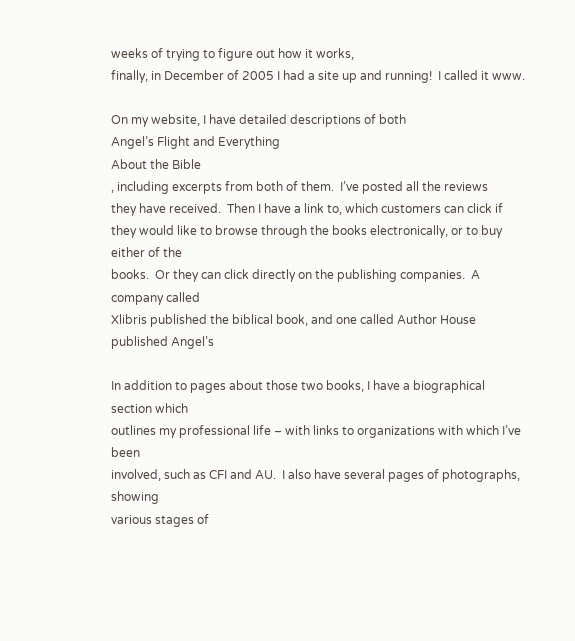weeks of trying to figure out how it works,
finally, in December of 2005 I had a site up and running!  I called it www.

On my website, I have detailed descriptions of both
Angel’s Flight and Everything
About the Bible
, including excerpts from both of them.  I’ve posted all the reviews
they have received.  Then I have a link to, which customers can click if
they would like to browse through the books electronically, or to buy either of the
books.  Or they can click directly on the publishing companies.  A company called
Xlibris published the biblical book, and one called Author House published Angel’s

In addition to pages about those two books, I have a biographical section which
outlines my professional life – with links to organizations with which I’ve been
involved, such as CFI and AU.  I also have several pages of photographs, showing
various stages of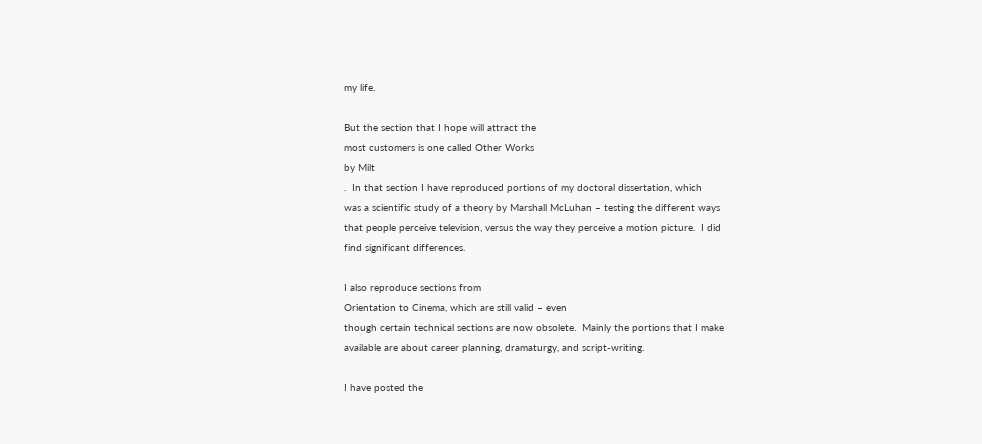my life.

But the section that I hope will attract the
most customers is one called Other Works
by Milt
.  In that section I have reproduced portions of my doctoral dissertation, which
was a scientific study of a theory by Marshall McLuhan – testing the different ways
that people perceive television, versus the way they perceive a motion picture.  I did
find significant differences.

I also reproduce sections from
Orientation to Cinema, which are still valid – even
though certain technical sections are now obsolete.  Mainly the portions that I make
available are about career planning, dramaturgy, and script-writing.

I have posted the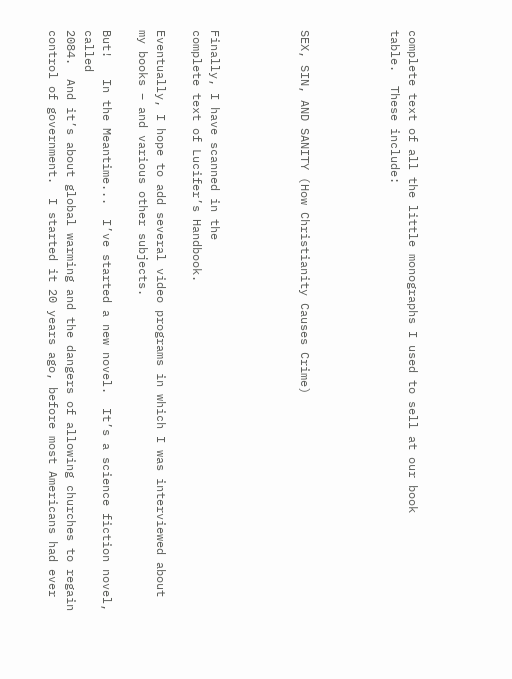complete text of all the little monographs I used to sell at our book
table.  These include:




SEX, SIN, AND SANITY (How Christianity Causes Crime)




Finally, I have scanned in the
complete text of Lucifer’s Handbook.

Eventually, I hope to add several video programs in which I was interviewed about
my books – and various other subjects.

But!   In the Meantime...  I’ve started a new novel.  It’s a science fiction novel, called
2084.  And it’s about global warming and the dangers of allowing churches to regain
control of government.  I started it 20 years ago, before most Americans had ever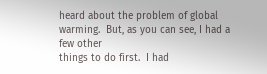heard about the problem of global warming.  But, as you can see, I had a few other
things to do first.  I had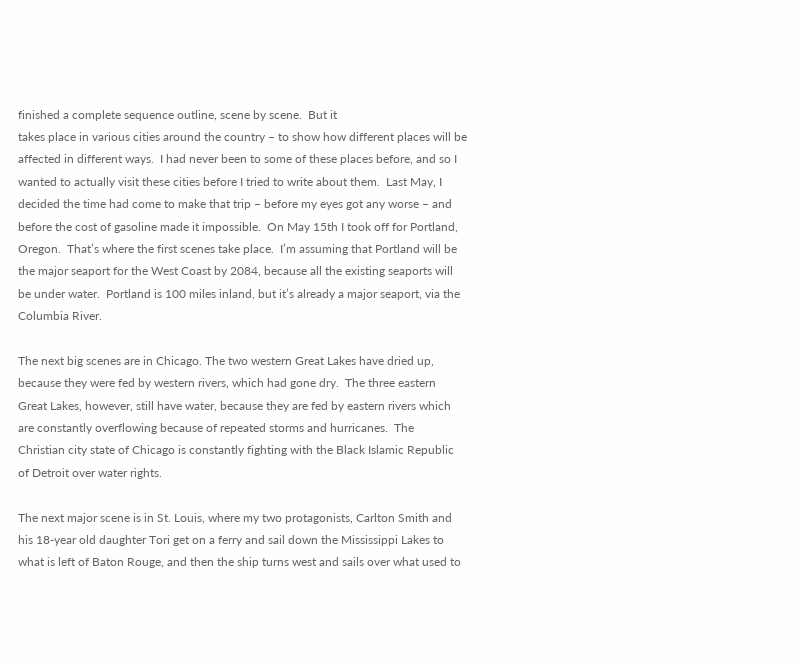finished a complete sequence outline, scene by scene.  But it
takes place in various cities around the country – to show how different places will be
affected in different ways.  I had never been to some of these places before, and so I
wanted to actually visit these cities before I tried to write about them.  Last May, I
decided the time had come to make that trip – before my eyes got any worse – and
before the cost of gasoline made it impossible.  On May 15th I took off for Portland,
Oregon.  That’s where the first scenes take place.  I’m assuming that Portland will be
the major seaport for the West Coast by 2084, because all the existing seaports will
be under water.  Portland is 100 miles inland, but it’s already a major seaport, via the
Columbia River.

The next big scenes are in Chicago. The two western Great Lakes have dried up,
because they were fed by western rivers, which had gone dry.  The three eastern
Great Lakes, however, still have water, because they are fed by eastern rivers which
are constantly overflowing because of repeated storms and hurricanes.  The
Christian city state of Chicago is constantly fighting with the Black Islamic Republic
of Detroit over water rights.

The next major scene is in St. Louis, where my two protagonists, Carlton Smith and
his 18-year old daughter Tori get on a ferry and sail down the Mississippi Lakes to
what is left of Baton Rouge, and then the ship turns west and sails over what used to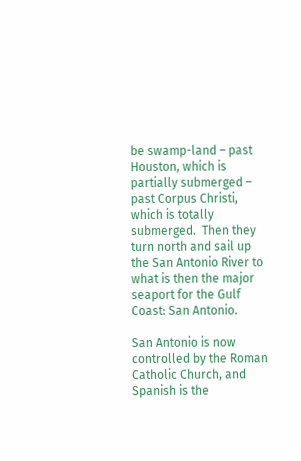be swamp-land – past Houston, which is partially submerged – past Corpus Christi,
which is totally submerged.  Then they turn north and sail up the San Antonio River to
what is then the major seaport for the Gulf Coast: San Antonio.

San Antonio is now controlled by the Roman Catholic Church, and Spanish is the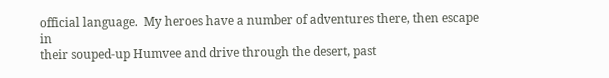official language.  My heroes have a number of adventures there, then escape in
their souped-up Humvee and drive through the desert, past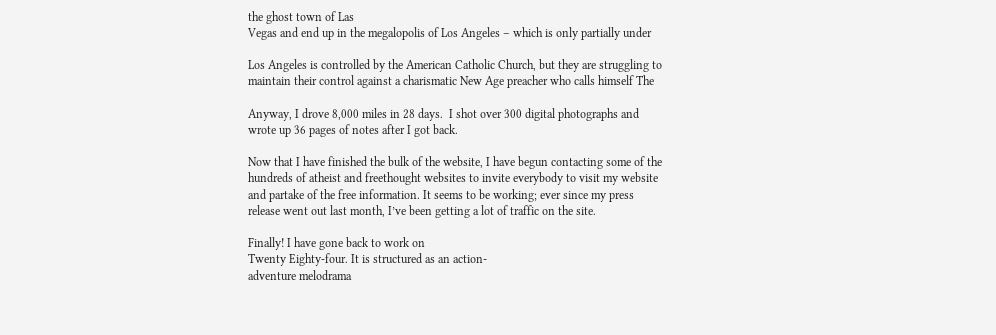the ghost town of Las
Vegas and end up in the megalopolis of Los Angeles – which is only partially under

Los Angeles is controlled by the American Catholic Church, but they are struggling to
maintain their control against a charismatic New Age preacher who calls himself The

Anyway, I drove 8,000 miles in 28 days.  I shot over 300 digital photographs and
wrote up 36 pages of notes after I got back.

Now that I have finished the bulk of the website, I have begun contacting some of the
hundreds of atheist and freethought websites to invite everybody to visit my website
and partake of the free information. It seems to be working; ever since my press
release went out last month, I’ve been getting a lot of traffic on the site.

Finally! I have gone back to work on
Twenty Eighty-four. It is structured as an action-
adventure melodrama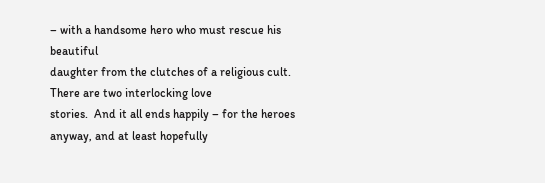– with a handsome hero who must rescue his beautiful
daughter from the clutches of a religious cult.  There are two interlocking love
stories.  And it all ends happily – for the heroes anyway, and at least hopefully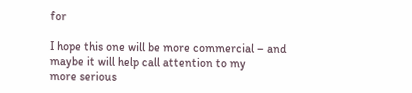for

I hope this one will be more commercial – and maybe it will help call attention to my
more serious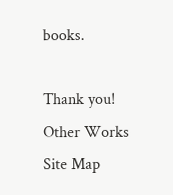books.

Thank you!
Other Works Site Map